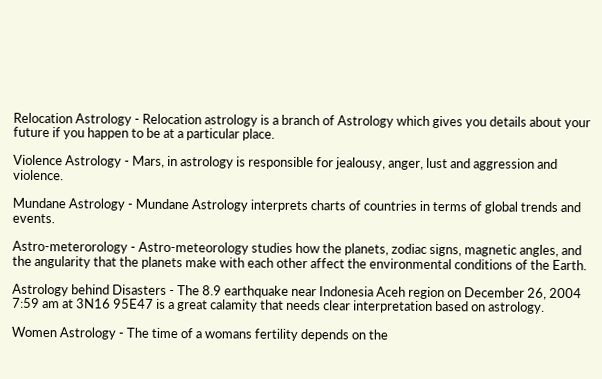Relocation Astrology - Relocation astrology is a branch of Astrology which gives you details about your future if you happen to be at a particular place.

Violence Astrology - Mars, in astrology is responsible for jealousy, anger, lust and aggression and violence.

Mundane Astrology - Mundane Astrology interprets charts of countries in terms of global trends and events.

Astro-meterorology - Astro-meteorology studies how the planets, zodiac signs, magnetic angles, and the angularity that the planets make with each other affect the environmental conditions of the Earth.

Astrology behind Disasters - The 8.9 earthquake near Indonesia Aceh region on December 26, 2004 7:59 am at 3N16 95E47 is a great calamity that needs clear interpretation based on astrology.

Women Astrology - The time of a womans fertility depends on the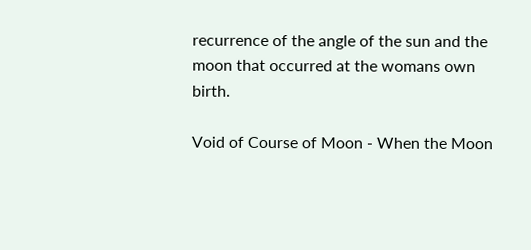recurrence of the angle of the sun and the moon that occurred at the womans own birth.

Void of Course of Moon - When the Moon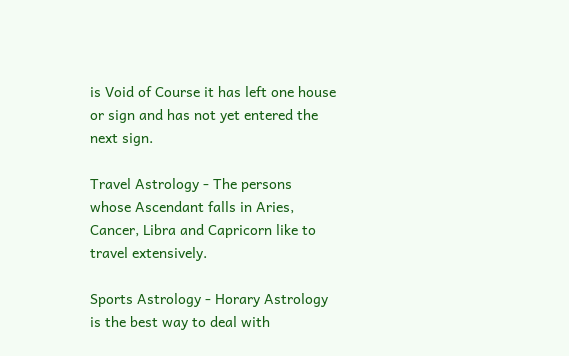is Void of Course it has left one house or sign and has not yet entered the next sign.

Travel Astrology - The persons whose Ascendant falls in Aries, Cancer, Libra and Capricorn like to travel extensively.

Sports Astrology - Horary Astrology is the best way to deal with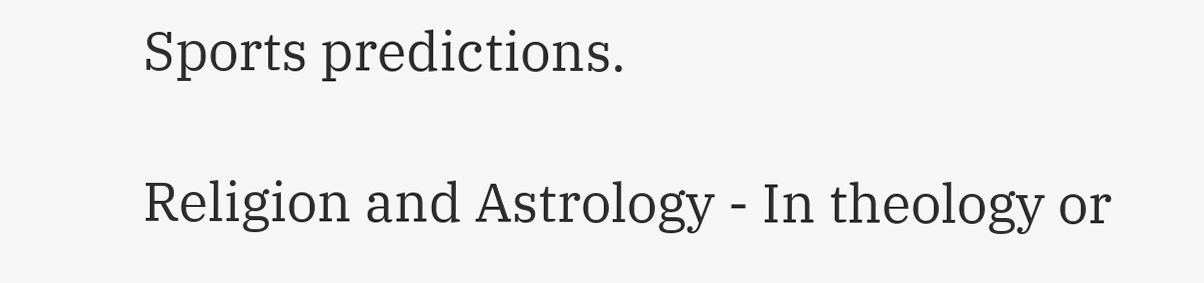Sports predictions.

Religion and Astrology - In theology or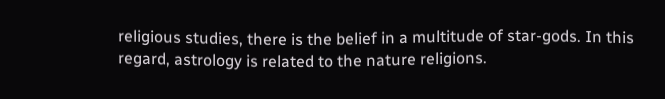religious studies, there is the belief in a multitude of star-gods. In this regard, astrology is related to the nature religions.